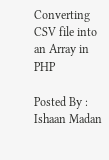Converting CSV file into an Array in PHP

Posted By : Ishaan Madan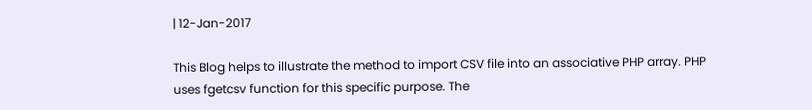| 12-Jan-2017

This Blog helps to illustrate the method to import CSV file into an associative PHP array. PHP uses fgetcsv function for this specific purpose. The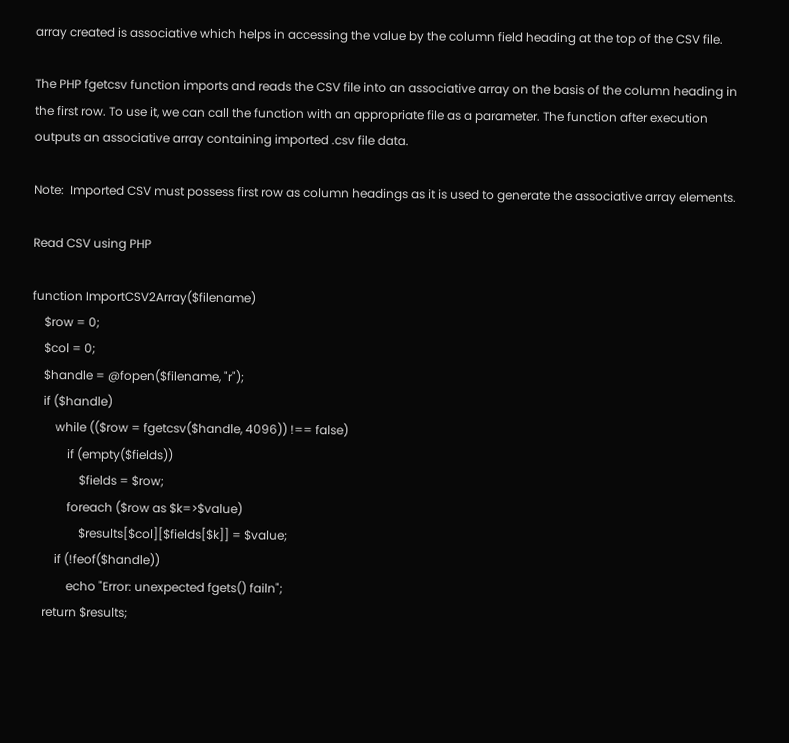array created is associative which helps in accessing the value by the column field heading at the top of the CSV file.

The PHP fgetcsv function imports and reads the CSV file into an associative array on the basis of the column heading in the first row. To use it, we can call the function with an appropriate file as a parameter. The function after execution outputs an associative array containing imported .csv file data.

Note:  Imported CSV must possess first row as column headings as it is used to generate the associative array elements.

Read CSV using PHP

function ImportCSV2Array($filename)
    $row = 0;
    $col = 0;
    $handle = @fopen($filename, "r");
    if ($handle)
        while (($row = fgetcsv($handle, 4096)) !== false)
            if (empty($fields))
                $fields = $row;
            foreach ($row as $k=>$value)
                $results[$col][$fields[$k]] = $value;
        if (!feof($handle))
            echo "Error: unexpected fgets() failn";
    return $results;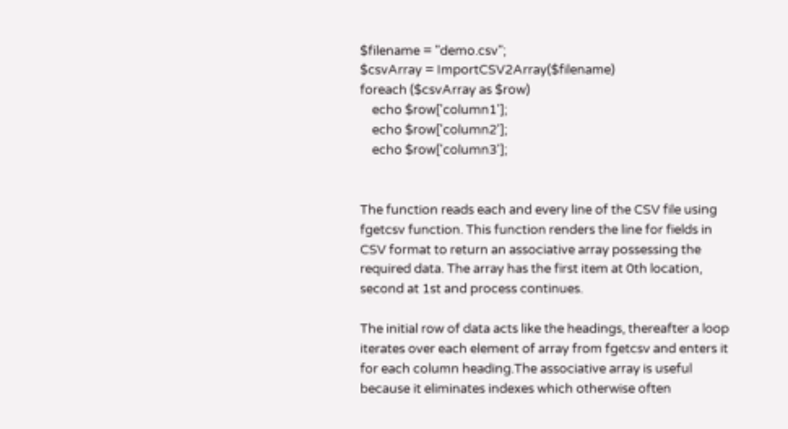$filename = "demo.csv";
$csvArray = ImportCSV2Array($filename)
foreach ($csvArray as $row)
    echo $row['column1'];
    echo $row['column2'];
    echo $row['column3'];


The function reads each and every line of the CSV file using fgetcsv function. This function renders the line for fields in CSV format to return an associative array possessing the required data. The array has the first item at 0th location, second at 1st and process continues.

The initial row of data acts like the headings, thereafter a loop iterates over each element of array from fgetcsv and enters it for each column heading.The associative array is useful because it eliminates indexes which otherwise often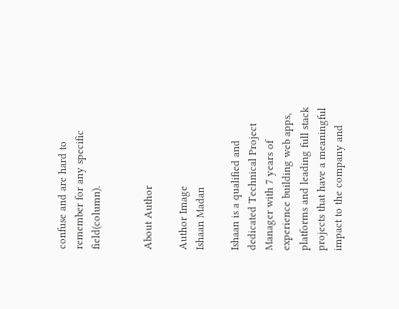confuse and are hard to remember for any specific field(column).


About Author

Author Image
Ishaan Madan

Ishaan is a qualified and dedicated Technical Project Manager with 7 years of experience building web apps, platforms and leading full stack projects that have a meaningful impact to the company and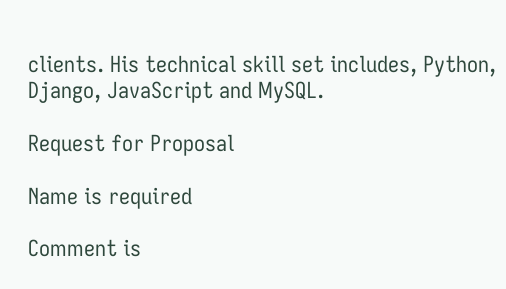clients. His technical skill set includes, Python, Django, JavaScript and MySQL.

Request for Proposal

Name is required

Comment is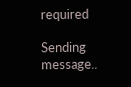required

Sending message..